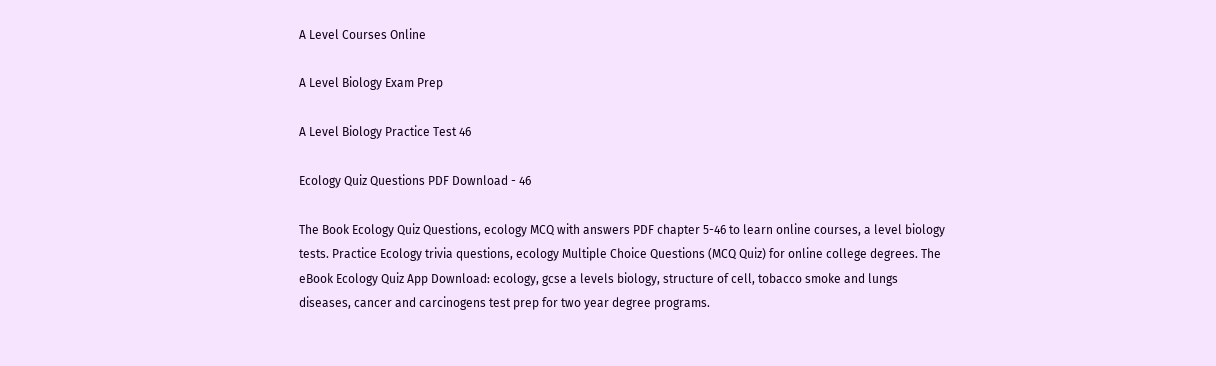A Level Courses Online

A Level Biology Exam Prep

A Level Biology Practice Test 46

Ecology Quiz Questions PDF Download - 46

The Book Ecology Quiz Questions, ecology MCQ with answers PDF chapter 5-46 to learn online courses, a level biology tests. Practice Ecology trivia questions, ecology Multiple Choice Questions (MCQ Quiz) for online college degrees. The eBook Ecology Quiz App Download: ecology, gcse a levels biology, structure of cell, tobacco smoke and lungs diseases, cancer and carcinogens test prep for two year degree programs.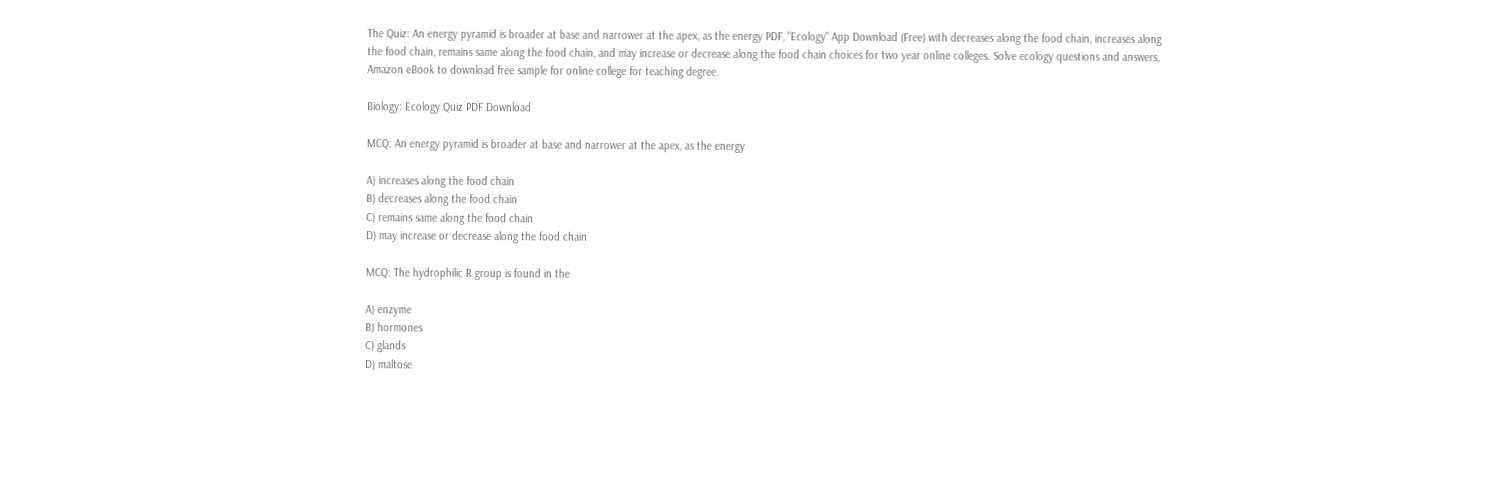The Quiz: An energy pyramid is broader at base and narrower at the apex, as the energy PDF, "Ecology" App Download (Free) with decreases along the food chain, increases along the food chain, remains same along the food chain, and may increase or decrease along the food chain choices for two year online colleges. Solve ecology questions and answers, Amazon eBook to download free sample for online college for teaching degree.

Biology: Ecology Quiz PDF Download

MCQ: An energy pyramid is broader at base and narrower at the apex, as the energy

A) increases along the food chain
B) decreases along the food chain
C) remains same along the food chain
D) may increase or decrease along the food chain

MCQ: The hydrophilic R group is found in the

A) enzyme
B) hormones
C) glands
D) maltose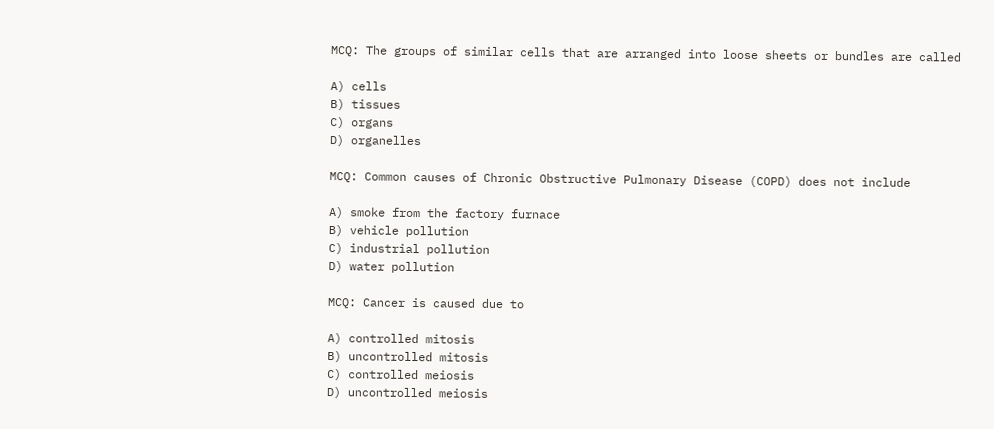MCQ: The groups of similar cells that are arranged into loose sheets or bundles are called

A) cells
B) tissues
C) organs
D) organelles

MCQ: Common causes of Chronic Obstructive Pulmonary Disease (COPD) does not include

A) smoke from the factory furnace
B) vehicle pollution
C) industrial pollution
D) water pollution

MCQ: Cancer is caused due to

A) controlled mitosis
B) uncontrolled mitosis
C) controlled meiosis
D) uncontrolled meiosis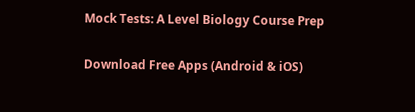Mock Tests: A Level Biology Course Prep

Download Free Apps (Android & iOS)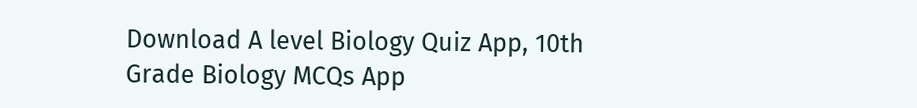Download A level Biology Quiz App, 10th Grade Biology MCQs App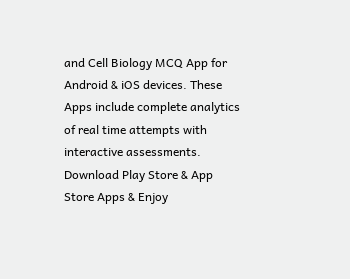and Cell Biology MCQ App for Android & iOS devices. These Apps include complete analytics of real time attempts with interactive assessments. Download Play Store & App Store Apps & Enjoy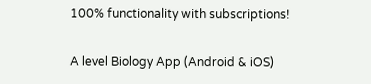100% functionality with subscriptions!

A level Biology App (Android & iOS)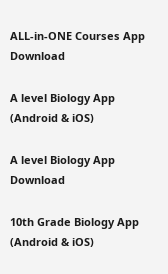ALL-in-ONE Courses App Download

A level Biology App (Android & iOS)

A level Biology App Download

10th Grade Biology App (Android & iOS)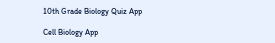10th Grade Biology Quiz App

Cell Biology App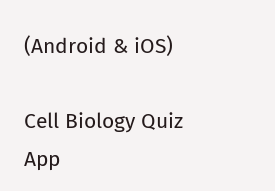(Android & iOS)

Cell Biology Quiz App